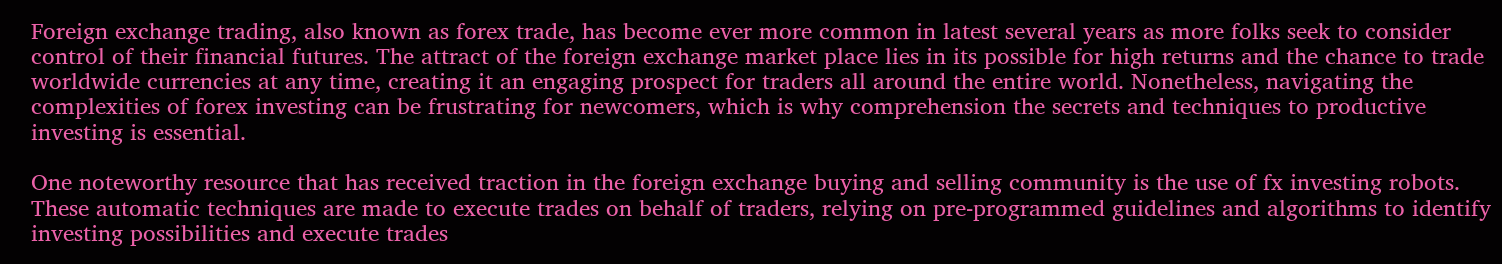Foreign exchange trading, also known as forex trade, has become ever more common in latest several years as more folks seek to consider control of their financial futures. The attract of the foreign exchange market place lies in its possible for high returns and the chance to trade worldwide currencies at any time, creating it an engaging prospect for traders all around the entire world. Nonetheless, navigating the complexities of forex investing can be frustrating for newcomers, which is why comprehension the secrets and techniques to productive investing is essential.

One noteworthy resource that has received traction in the foreign exchange buying and selling community is the use of fx investing robots. These automatic techniques are made to execute trades on behalf of traders, relying on pre-programmed guidelines and algorithms to identify investing possibilities and execute trades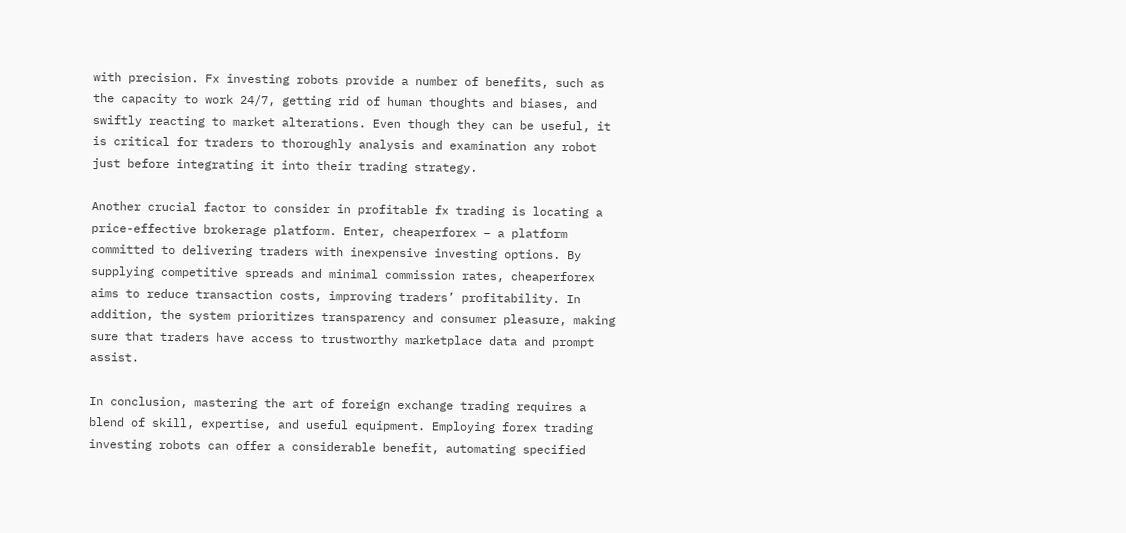with precision. Fx investing robots provide a number of benefits, such as the capacity to work 24/7, getting rid of human thoughts and biases, and swiftly reacting to market alterations. Even though they can be useful, it is critical for traders to thoroughly analysis and examination any robot just before integrating it into their trading strategy.

Another crucial factor to consider in profitable fx trading is locating a price-effective brokerage platform. Enter, cheaperforex – a platform committed to delivering traders with inexpensive investing options. By supplying competitive spreads and minimal commission rates, cheaperforex aims to reduce transaction costs, improving traders’ profitability. In addition, the system prioritizes transparency and consumer pleasure, making sure that traders have access to trustworthy marketplace data and prompt assist.

In conclusion, mastering the art of foreign exchange trading requires a blend of skill, expertise, and useful equipment. Employing forex trading investing robots can offer a considerable benefit, automating specified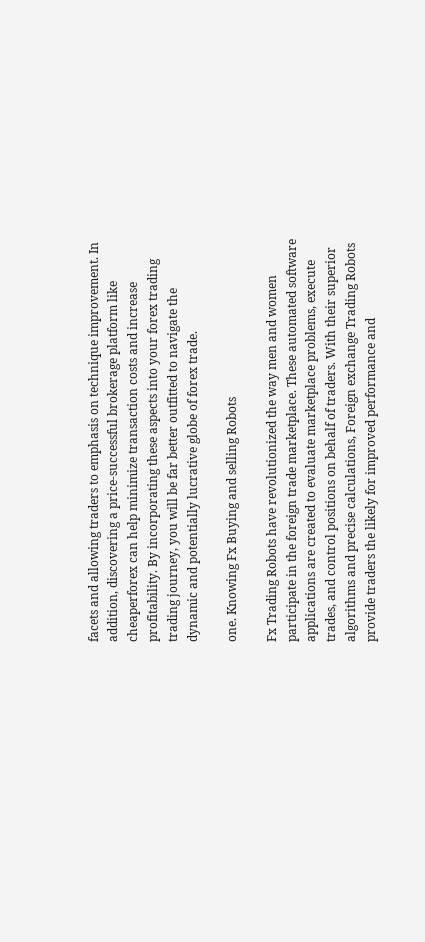facets and allowing traders to emphasis on technique improvement. In addition, discovering a price-successful brokerage platform like cheaperforex can help minimize transaction costs and increase profitability. By incorporating these aspects into your forex trading trading journey, you will be far better outfitted to navigate the dynamic and potentially lucrative globe of forex trade.

one. Knowing Fx Buying and selling Robots

Fx Trading Robots have revolutionized the way men and women participate in the foreign trade marketplace. These automated software applications are created to evaluate marketplace problems, execute trades, and control positions on behalf of traders. With their superior algorithms and precise calculations, Foreign exchange Trading Robots provide traders the likely for improved performance and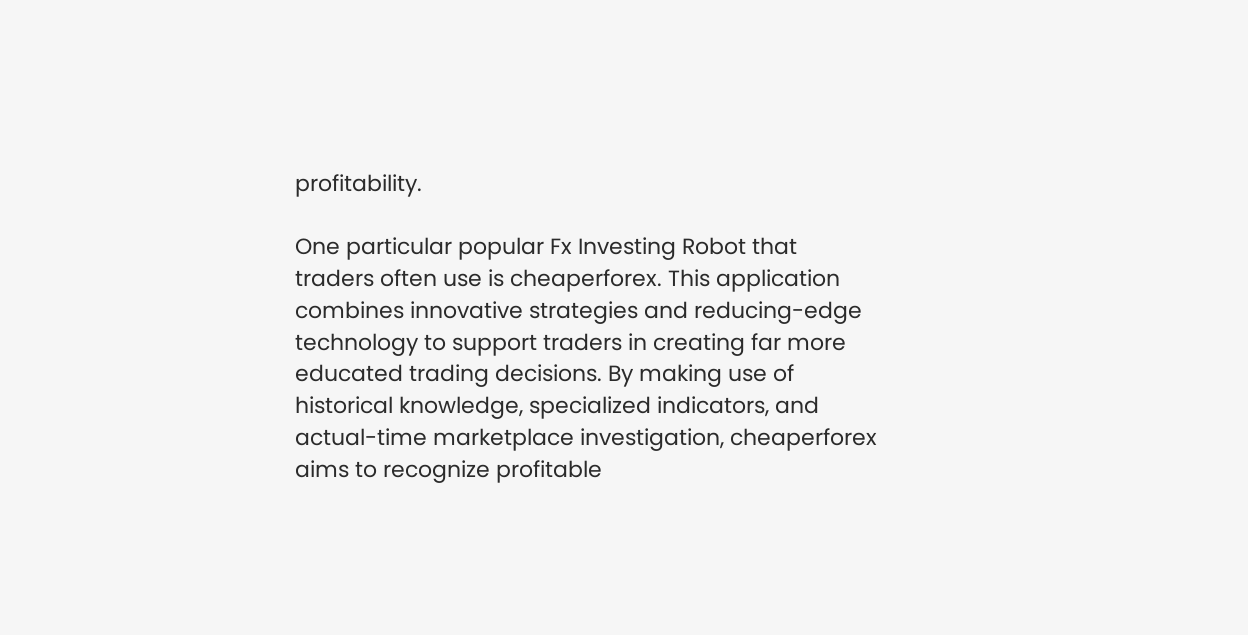profitability.

One particular popular Fx Investing Robot that traders often use is cheaperforex. This application combines innovative strategies and reducing-edge technology to support traders in creating far more educated trading decisions. By making use of historical knowledge, specialized indicators, and actual-time marketplace investigation, cheaperforex aims to recognize profitable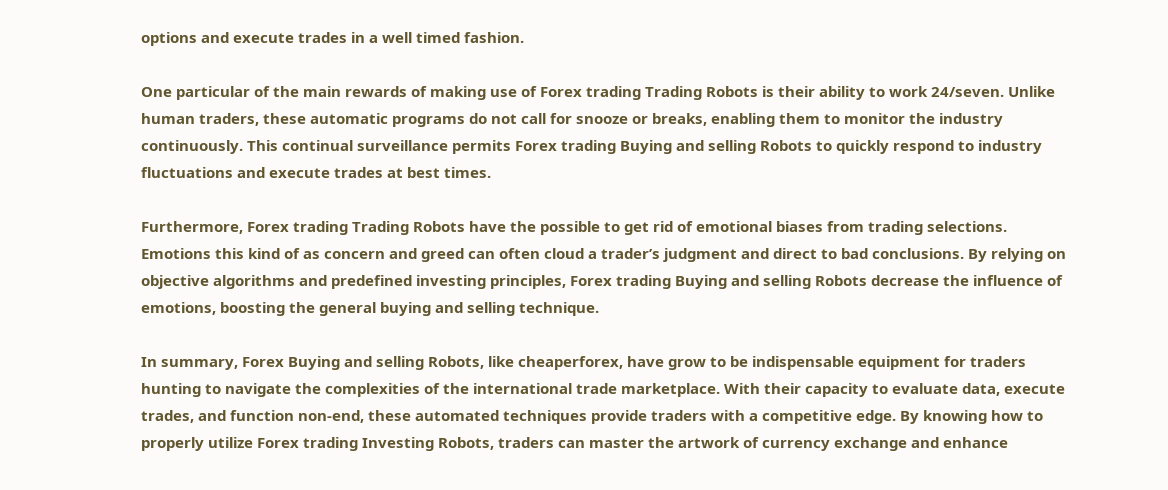options and execute trades in a well timed fashion.

One particular of the main rewards of making use of Forex trading Trading Robots is their ability to work 24/seven. Unlike human traders, these automatic programs do not call for snooze or breaks, enabling them to monitor the industry continuously. This continual surveillance permits Forex trading Buying and selling Robots to quickly respond to industry fluctuations and execute trades at best times.

Furthermore, Forex trading Trading Robots have the possible to get rid of emotional biases from trading selections. Emotions this kind of as concern and greed can often cloud a trader’s judgment and direct to bad conclusions. By relying on objective algorithms and predefined investing principles, Forex trading Buying and selling Robots decrease the influence of emotions, boosting the general buying and selling technique.

In summary, Forex Buying and selling Robots, like cheaperforex, have grow to be indispensable equipment for traders hunting to navigate the complexities of the international trade marketplace. With their capacity to evaluate data, execute trades, and function non-end, these automated techniques provide traders with a competitive edge. By knowing how to properly utilize Forex trading Investing Robots, traders can master the artwork of currency exchange and enhance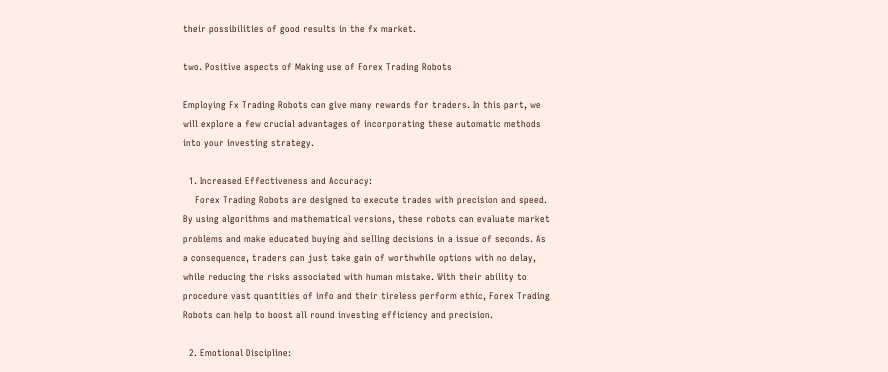their possibilities of good results in the fx market.

two. Positive aspects of Making use of Forex Trading Robots

Employing Fx Trading Robots can give many rewards for traders. In this part, we will explore a few crucial advantages of incorporating these automatic methods into your investing strategy.

  1. Increased Effectiveness and Accuracy:
    Forex Trading Robots are designed to execute trades with precision and speed. By using algorithms and mathematical versions, these robots can evaluate market problems and make educated buying and selling decisions in a issue of seconds. As a consequence, traders can just take gain of worthwhile options with no delay, while reducing the risks associated with human mistake. With their ability to procedure vast quantities of info and their tireless perform ethic, Forex Trading Robots can help to boost all round investing efficiency and precision.

  2. Emotional Discipline: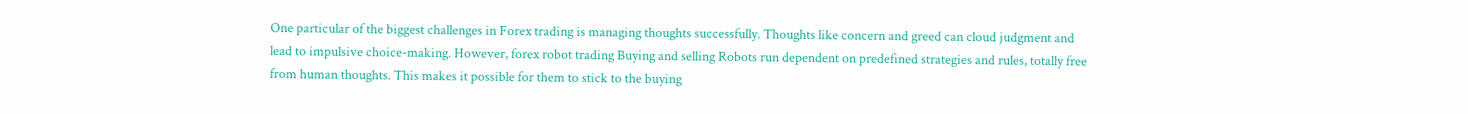One particular of the biggest challenges in Forex trading is managing thoughts successfully. Thoughts like concern and greed can cloud judgment and lead to impulsive choice-making. However, forex robot trading Buying and selling Robots run dependent on predefined strategies and rules, totally free from human thoughts. This makes it possible for them to stick to the buying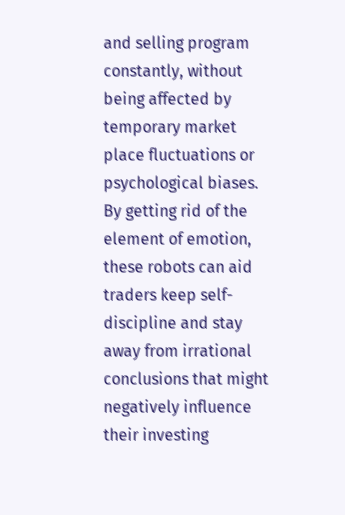and selling program constantly, without being affected by temporary market place fluctuations or psychological biases. By getting rid of the element of emotion, these robots can aid traders keep self-discipline and stay away from irrational conclusions that might negatively influence their investing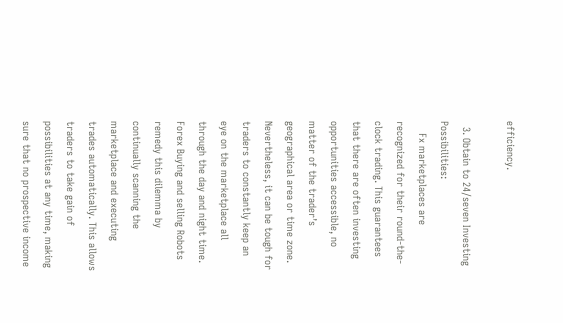efficiency.

  3. Obtain to 24/seven Investing Possibilities:
    Fx marketplaces are recognized for their round-the-clock trading. This guarantees that there are often investing opportunities accessible, no matter of the trader’s geographical area or time zone. Nevertheless, it can be tough for traders to constantly keep an eye on the marketplace all through the day and night time. Forex Buying and selling Robots remedy this dilemma by continually scanning the marketplace and executing trades automatically. This allows traders to take gain of possibilities at any time, making sure that no prospective income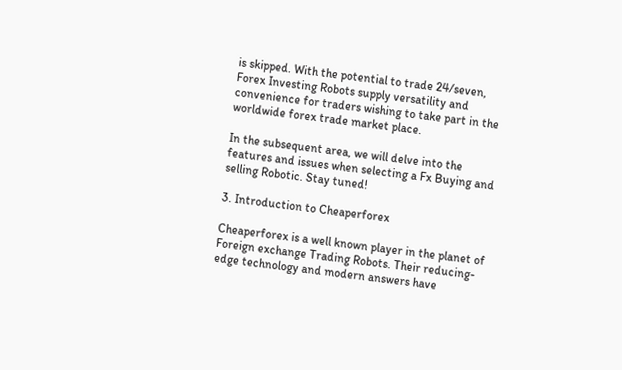is skipped. With the potential to trade 24/seven, Forex Investing Robots supply versatility and convenience for traders wishing to take part in the worldwide forex trade market place.

In the subsequent area, we will delve into the features and issues when selecting a Fx Buying and selling Robotic. Stay tuned!

3. Introduction to Cheaperforex

Cheaperforex is a well known player in the planet of Foreign exchange Trading Robots. Their reducing-edge technology and modern answers have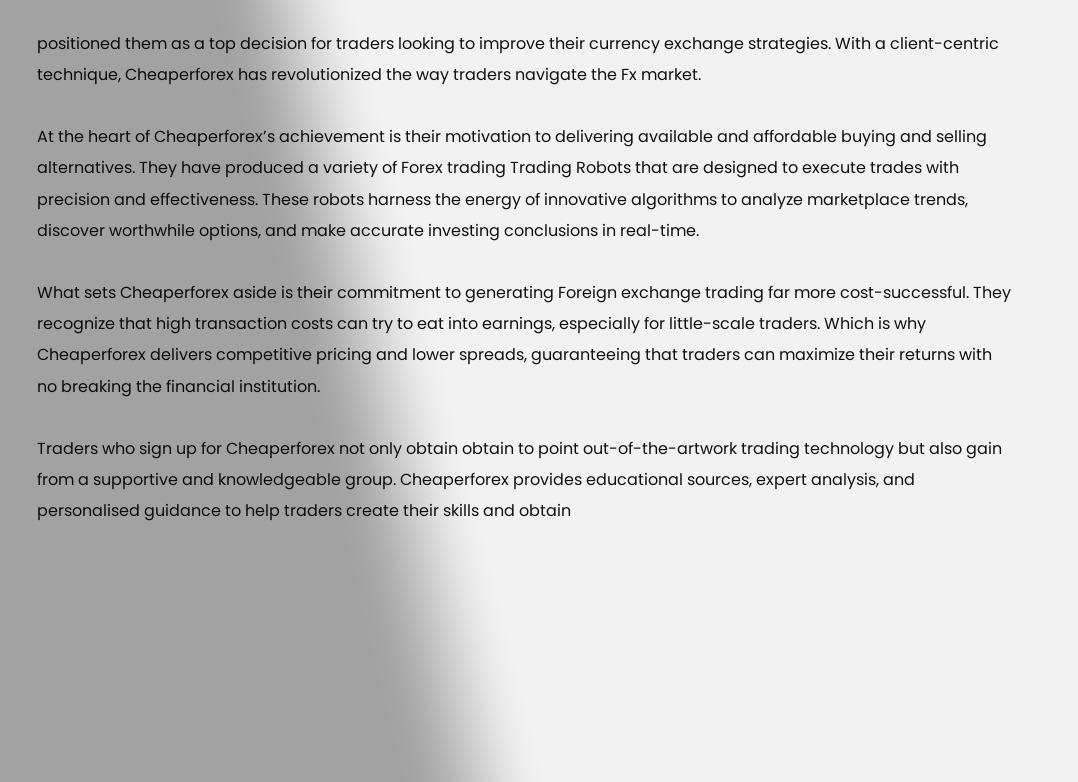positioned them as a top decision for traders looking to improve their currency exchange strategies. With a client-centric technique, Cheaperforex has revolutionized the way traders navigate the Fx market.

At the heart of Cheaperforex’s achievement is their motivation to delivering available and affordable buying and selling alternatives. They have produced a variety of Forex trading Trading Robots that are designed to execute trades with precision and effectiveness. These robots harness the energy of innovative algorithms to analyze marketplace trends, discover worthwhile options, and make accurate investing conclusions in real-time.

What sets Cheaperforex aside is their commitment to generating Foreign exchange trading far more cost-successful. They recognize that high transaction costs can try to eat into earnings, especially for little-scale traders. Which is why Cheaperforex delivers competitive pricing and lower spreads, guaranteeing that traders can maximize their returns with no breaking the financial institution.

Traders who sign up for Cheaperforex not only obtain obtain to point out-of-the-artwork trading technology but also gain from a supportive and knowledgeable group. Cheaperforex provides educational sources, expert analysis, and personalised guidance to help traders create their skills and obtain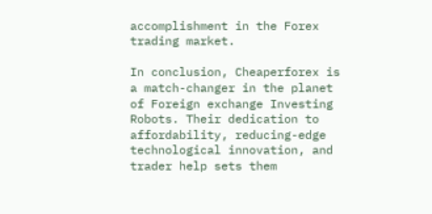accomplishment in the Forex trading market.

In conclusion, Cheaperforex is a match-changer in the planet of Foreign exchange Investing Robots. Their dedication to affordability, reducing-edge technological innovation, and trader help sets them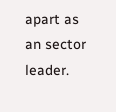apart as an sector leader.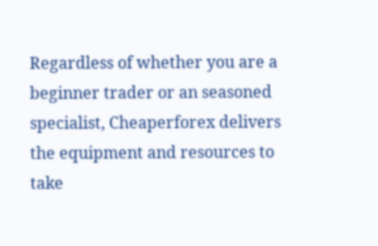Regardless of whether you are a beginner trader or an seasoned specialist, Cheaperforex delivers the equipment and resources to take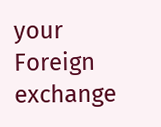your Foreign exchange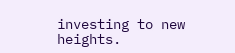investing to new heights.